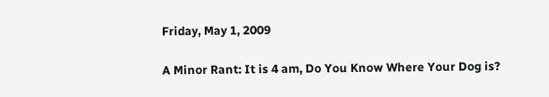Friday, May 1, 2009

A Minor Rant: It is 4 am, Do You Know Where Your Dog is?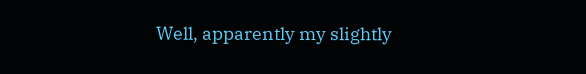Well, apparently my slightly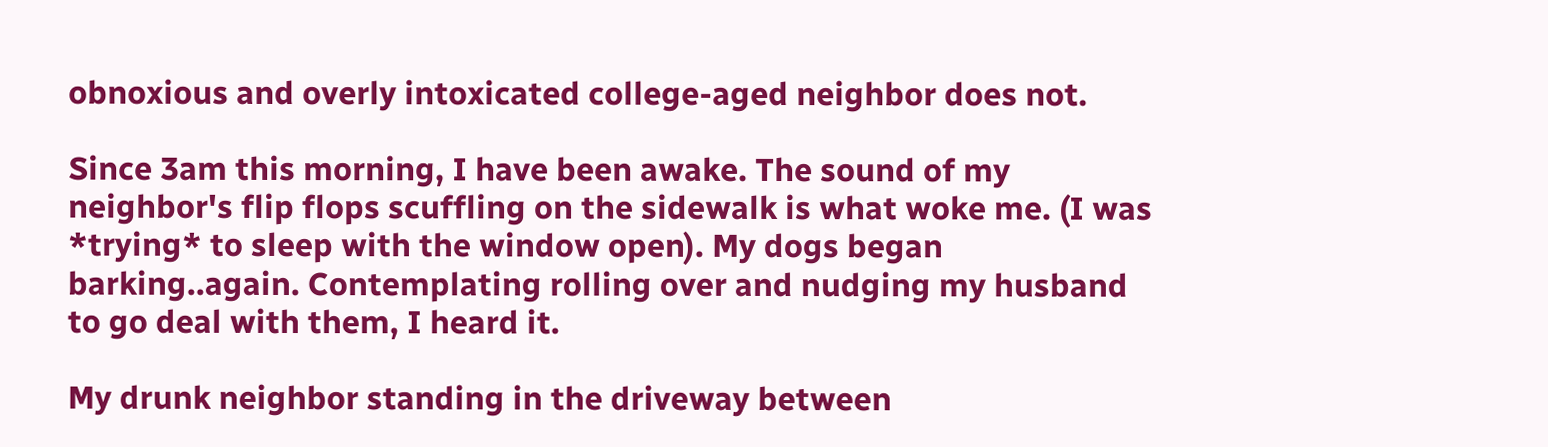obnoxious and overly intoxicated college-aged neighbor does not.

Since 3am this morning, I have been awake. The sound of my neighbor's flip flops scuffling on the sidewalk is what woke me. (I was *trying* to sleep with the window open). My dogs began barking..again. Contemplating rolling over and nudging my husband to go deal with them, I heard it.

My drunk neighbor standing in the driveway between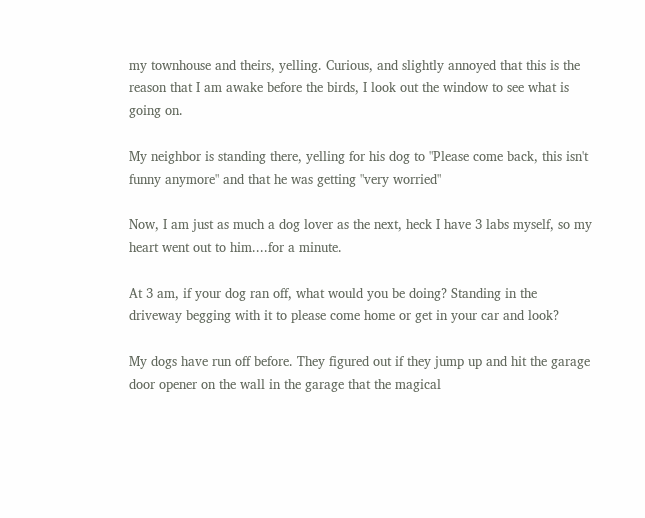my townhouse and theirs, yelling. Curious, and slightly annoyed that this is the reason that I am awake before the birds, I look out the window to see what is going on.

My neighbor is standing there, yelling for his dog to "Please come back, this isn't funny anymore" and that he was getting "very worried"

Now, I am just as much a dog lover as the next, heck I have 3 labs myself, so my heart went out to him....for a minute.

At 3 am, if your dog ran off, what would you be doing? Standing in the driveway begging with it to please come home or get in your car and look?

My dogs have run off before. They figured out if they jump up and hit the garage door opener on the wall in the garage that the magical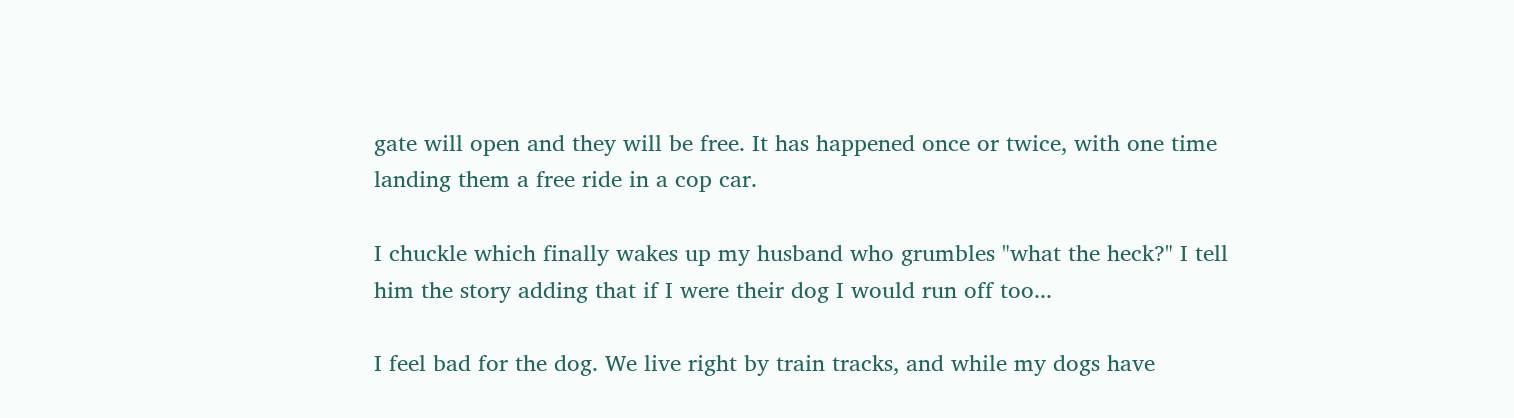gate will open and they will be free. It has happened once or twice, with one time landing them a free ride in a cop car.

I chuckle which finally wakes up my husband who grumbles "what the heck?" I tell him the story adding that if I were their dog I would run off too...

I feel bad for the dog. We live right by train tracks, and while my dogs have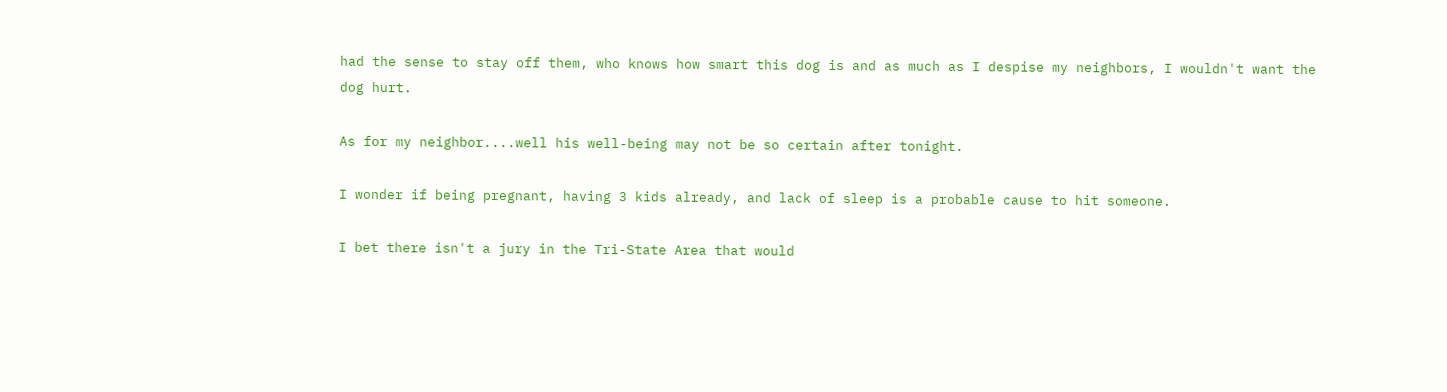had the sense to stay off them, who knows how smart this dog is and as much as I despise my neighbors, I wouldn't want the dog hurt.

As for my neighbor....well his well-being may not be so certain after tonight.

I wonder if being pregnant, having 3 kids already, and lack of sleep is a probable cause to hit someone.

I bet there isn't a jury in the Tri-State Area that would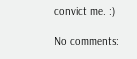convict me. :)

No comments: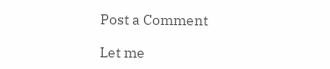Post a Comment

Let me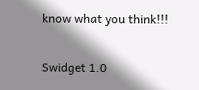know what you think!!!

Swidget 1.0